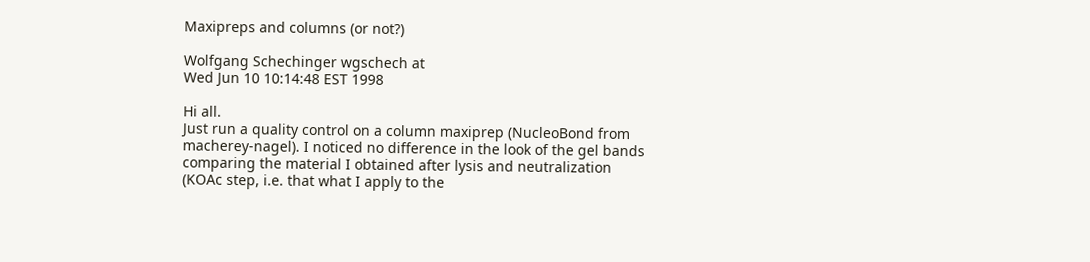Maxipreps and columns (or not?)

Wolfgang Schechinger wgschech at
Wed Jun 10 10:14:48 EST 1998

Hi all.
Just run a quality control on a column maxiprep (NucleoBond from
macherey-nagel). I noticed no difference in the look of the gel bands
comparing the material I obtained after lysis and neutralization
(KOAc step, i.e. that what I apply to the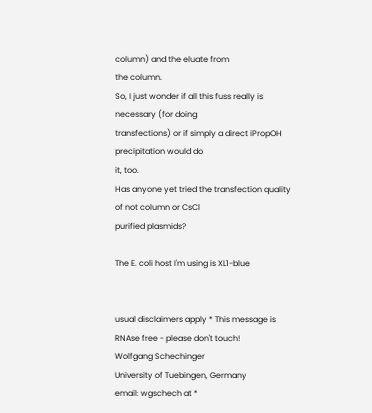column) and the eluate from
the column.
So, I just wonder if all this fuss really is necessary (for doing
transfections) or if simply a direct iPropOH precipitation would do
it, too.
Has anyone yet tried the transfection quality of not column or CsCl
purified plasmids?

The E. coli host I'm using is XL1-blue


usual disclaimers apply * This message is RNAse free - please don't touch!
Wolfgang Schechinger
University of Tuebingen, Germany
email: wgschech at *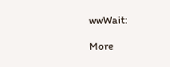wwWait:

More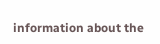information about the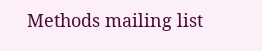Methods mailing list